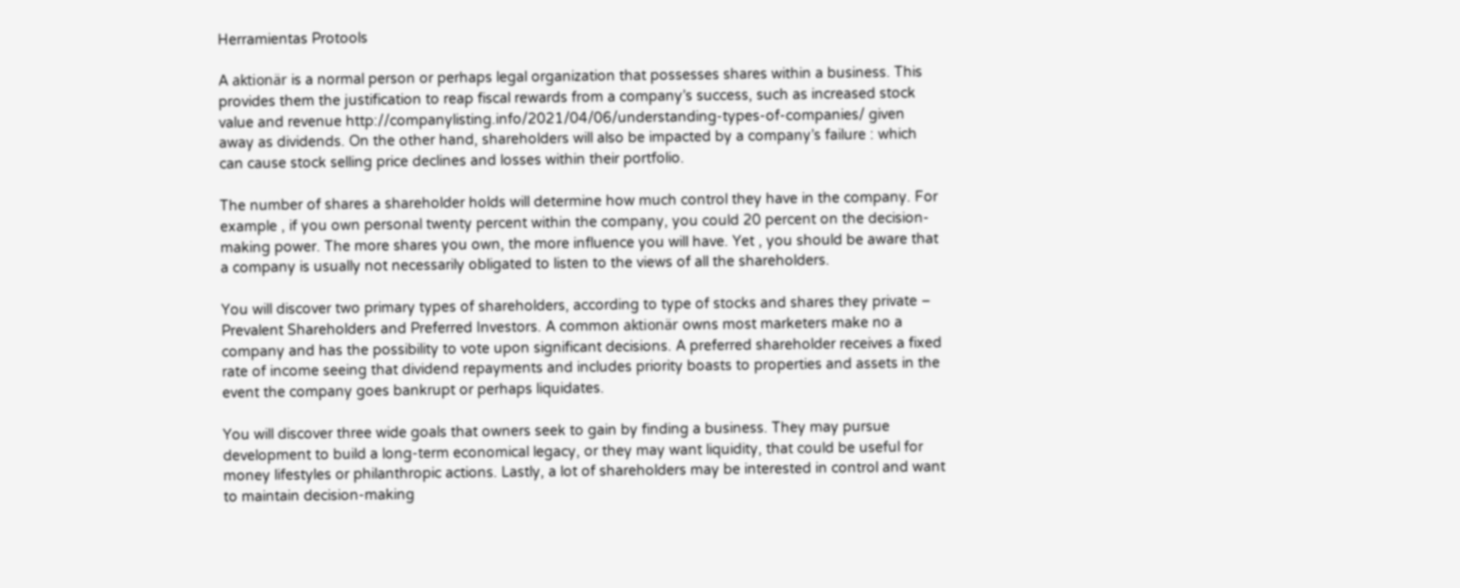Herramientas Protools

A aktionär is a normal person or perhaps legal organization that possesses shares within a business. This provides them the justification to reap fiscal rewards from a company’s success, such as increased stock value and revenue http://companylisting.info/2021/04/06/understanding-types-of-companies/ given away as dividends. On the other hand, shareholders will also be impacted by a company’s failure : which can cause stock selling price declines and losses within their portfolio.

The number of shares a shareholder holds will determine how much control they have in the company. For example , if you own personal twenty percent within the company, you could 20 percent on the decision-making power. The more shares you own, the more influence you will have. Yet , you should be aware that a company is usually not necessarily obligated to listen to the views of all the shareholders.

You will discover two primary types of shareholders, according to type of stocks and shares they private – Prevalent Shareholders and Preferred Investors. A common aktionär owns most marketers make no a company and has the possibility to vote upon significant decisions. A preferred shareholder receives a fixed rate of income seeing that dividend repayments and includes priority boasts to properties and assets in the event the company goes bankrupt or perhaps liquidates.

You will discover three wide goals that owners seek to gain by finding a business. They may pursue development to build a long-term economical legacy, or they may want liquidity, that could be useful for money lifestyles or philanthropic actions. Lastly, a lot of shareholders may be interested in control and want to maintain decision-making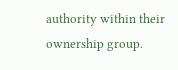authority within their ownership group.